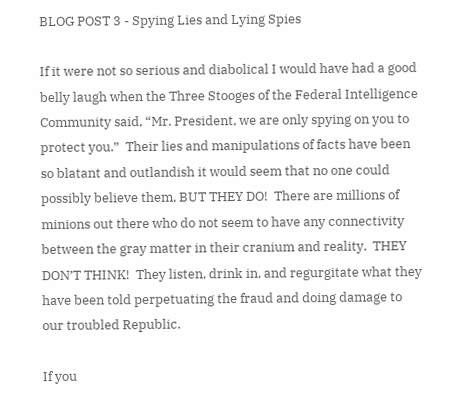BLOG POST 3 - Spying Lies and Lying Spies

If it were not so serious and diabolical I would have had a good belly laugh when the Three Stooges of the Federal Intelligence Community said, “Mr. President, we are only spying on you to protect you.”  Their lies and manipulations of facts have been so blatant and outlandish it would seem that no one could possibly believe them, BUT THEY DO!  There are millions of minions out there who do not seem to have any connectivity between the gray matter in their cranium and reality.  THEY DON’T THINK!  They listen, drink in, and regurgitate what they have been told perpetuating the fraud and doing damage to our troubled Republic.

If you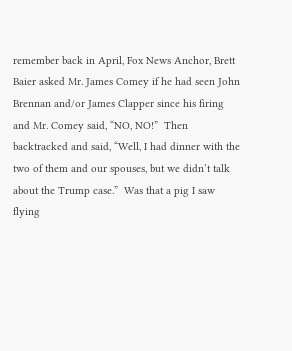remember back in April, Fox News Anchor, Brett Baier asked Mr. James Comey if he had seen John Brennan and/or James Clapper since his firing and Mr. Comey said, “NO, NO!”  Then backtracked and said, “Well, I had dinner with the two of them and our spouses, but we didn’t talk about the Trump case.”  Was that a pig I saw flying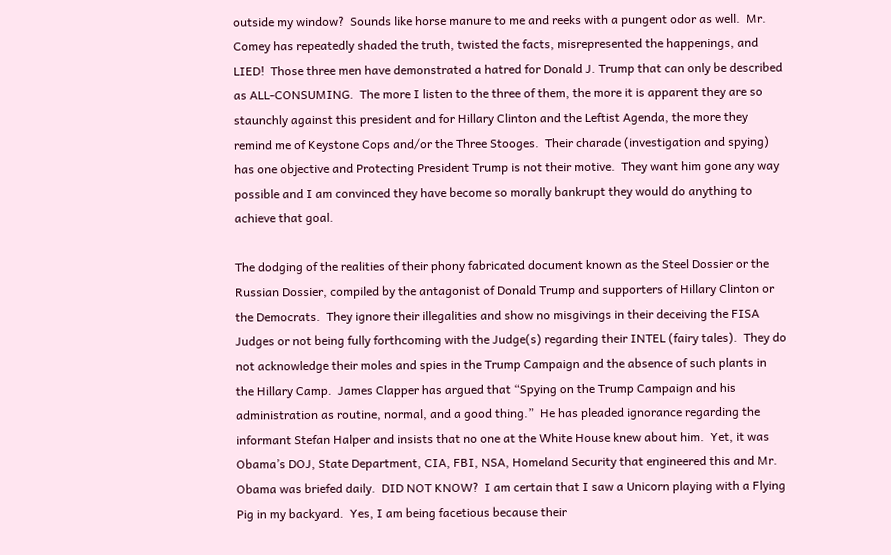outside my window?  Sounds like horse manure to me and reeks with a pungent odor as well.  Mr. Comey has repeatedly shaded the truth, twisted the facts, misrepresented the happenings, and LIED!  Those three men have demonstrated a hatred for Donald J. Trump that can only be described as ALL-CONSUMING.  The more I listen to the three of them, the more it is apparent they are so staunchly against this president and for Hillary Clinton and the Leftist Agenda, the more they remind me of Keystone Cops and/or the Three Stooges.  Their charade (investigation and spying) has one objective and Protecting President Trump is not their motive.  They want him gone any way possible and I am convinced they have become so morally bankrupt they would do anything to achieve that goal.

The dodging of the realities of their phony fabricated document known as the Steel Dossier or the Russian Dossier, compiled by the antagonist of Donald Trump and supporters of Hillary Clinton or the Democrats.  They ignore their illegalities and show no misgivings in their deceiving the FISA Judges or not being fully forthcoming with the Judge(s) regarding their INTEL (fairy tales).  They do not acknowledge their moles and spies in the Trump Campaign and the absence of such plants in the Hillary Camp.  James Clapper has argued that “Spying on the Trump Campaign and his administration as routine, normal, and a good thing.”  He has pleaded ignorance regarding the informant Stefan Halper and insists that no one at the White House knew about him.  Yet, it was Obama’s DOJ, State Department, CIA, FBI, NSA, Homeland Security that engineered this and Mr. Obama was briefed daily.  DID NOT KNOW?  I am certain that I saw a Unicorn playing with a Flying Pig in my backyard.  Yes, I am being facetious because their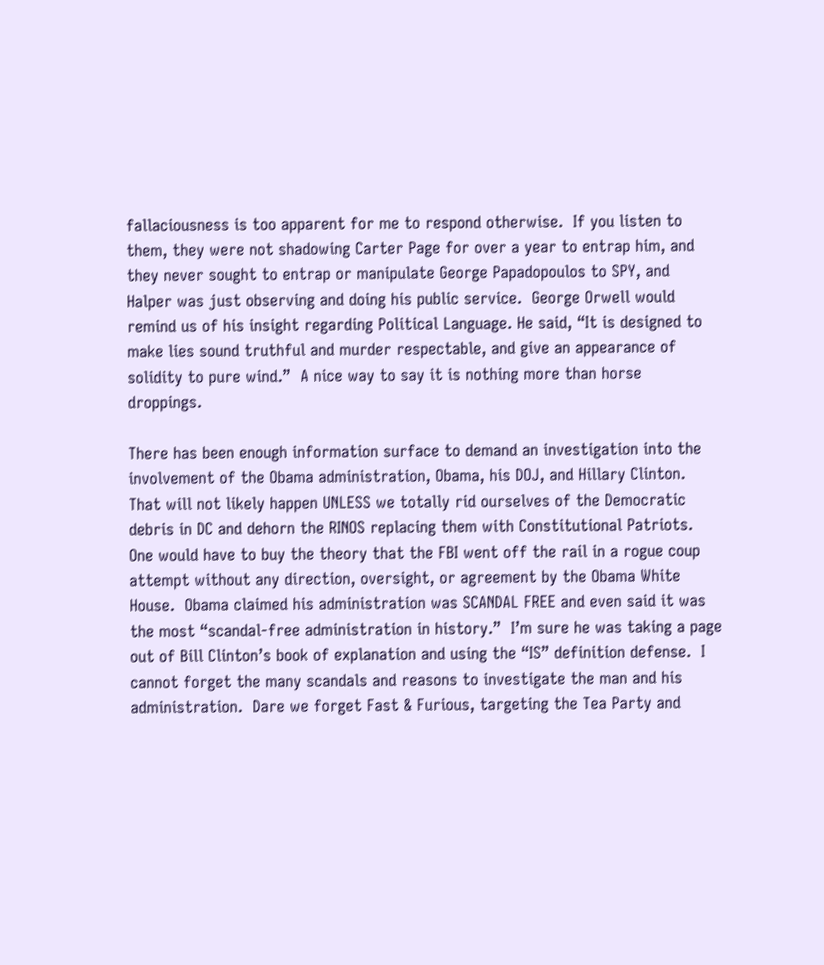fallaciousness is too apparent for me to respond otherwise.  If you listen to them, they were not shadowing Carter Page for over a year to entrap him, and they never sought to entrap or manipulate George Papadopoulos to SPY, and Halper was just observing and doing his public service.  George Orwell would remind us of his insight regarding Political Language. He said, “It is designed to make lies sound truthful and murder respectable, and give an appearance of solidity to pure wind.”  A nice way to say it is nothing more than horse droppings.

There has been enough information surface to demand an investigation into the involvement of the Obama administration, Obama, his DOJ, and Hillary Clinton.  That will not likely happen UNLESS we totally rid ourselves of the Democratic debris in DC and dehorn the RINOS replacing them with Constitutional Patriots.  One would have to buy the theory that the FBI went off the rail in a rogue coup attempt without any direction, oversight, or agreement by the Obama White House.  Obama claimed his administration was SCANDAL FREE and even said it was the most “scandal-free administration in history.”  I’m sure he was taking a page out of Bill Clinton’s book of explanation and using the “IS” definition defense.  I cannot forget the many scandals and reasons to investigate the man and his administration.  Dare we forget Fast & Furious, targeting the Tea Party and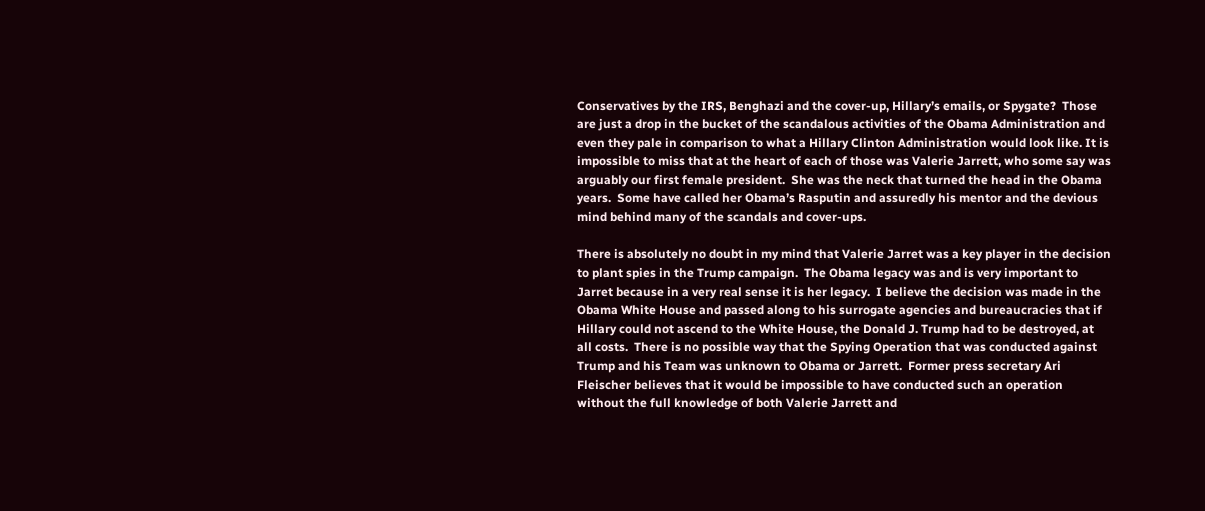Conservatives by the IRS, Benghazi and the cover-up, Hillary’s emails, or Spygate?  Those are just a drop in the bucket of the scandalous activities of the Obama Administration and even they pale in comparison to what a Hillary Clinton Administration would look like. It is impossible to miss that at the heart of each of those was Valerie Jarrett, who some say was arguably our first female president.  She was the neck that turned the head in the Obama years.  Some have called her Obama’s Rasputin and assuredly his mentor and the devious mind behind many of the scandals and cover-ups.

There is absolutely no doubt in my mind that Valerie Jarret was a key player in the decision to plant spies in the Trump campaign.  The Obama legacy was and is very important to Jarret because in a very real sense it is her legacy.  I believe the decision was made in the Obama White House and passed along to his surrogate agencies and bureaucracies that if Hillary could not ascend to the White House, the Donald J. Trump had to be destroyed, at all costs.  There is no possible way that the Spying Operation that was conducted against Trump and his Team was unknown to Obama or Jarrett.  Former press secretary Ari Fleischer believes that it would be impossible to have conducted such an operation without the full knowledge of both Valerie Jarrett and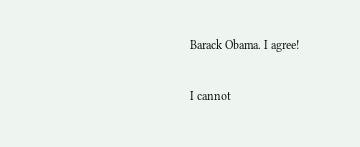Barack Obama. I agree!

I cannot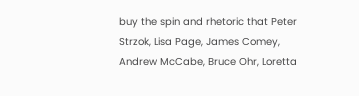buy the spin and rhetoric that Peter Strzok, Lisa Page, James Comey, Andrew McCabe, Bruce Ohr, Loretta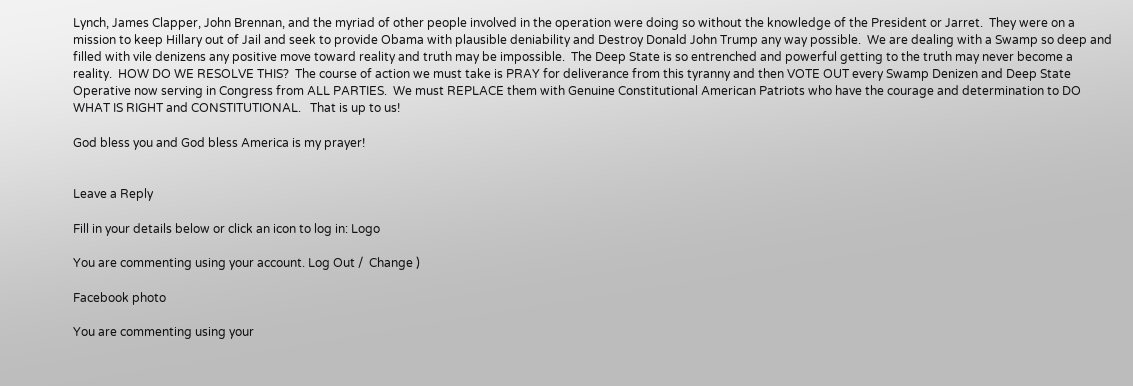Lynch, James Clapper, John Brennan, and the myriad of other people involved in the operation were doing so without the knowledge of the President or Jarret.  They were on a mission to keep Hillary out of Jail and seek to provide Obama with plausible deniability and Destroy Donald John Trump any way possible.  We are dealing with a Swamp so deep and filled with vile denizens any positive move toward reality and truth may be impossible.  The Deep State is so entrenched and powerful getting to the truth may never become a reality.  HOW DO WE RESOLVE THIS?  The course of action we must take is PRAY for deliverance from this tyranny and then VOTE OUT every Swamp Denizen and Deep State Operative now serving in Congress from ALL PARTIES.  We must REPLACE them with Genuine Constitutional American Patriots who have the courage and determination to DO WHAT IS RIGHT and CONSTITUTIONAL.   That is up to us!

God bless you and God bless America is my prayer!


Leave a Reply

Fill in your details below or click an icon to log in: Logo

You are commenting using your account. Log Out /  Change )

Facebook photo

You are commenting using your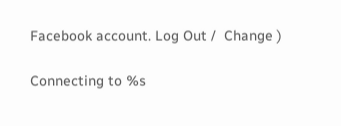Facebook account. Log Out /  Change )

Connecting to %s